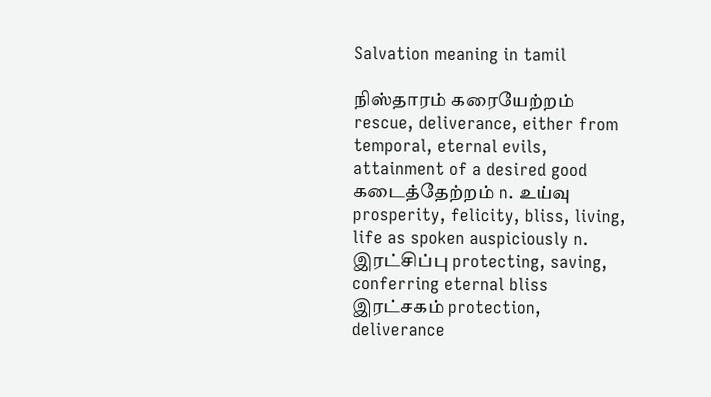Salvation meaning in tamil

நிஸ்தாரம் கரையேற்றம் rescue, deliverance, either from temporal, eternal evils, attainment of a desired good கடைத்தேற்றம் n. உய்வு prosperity, felicity, bliss, living, life as spoken auspiciously n. இரட்சிப்பு protecting, saving, conferring eternal bliss இரட்சகம் protection, deliverance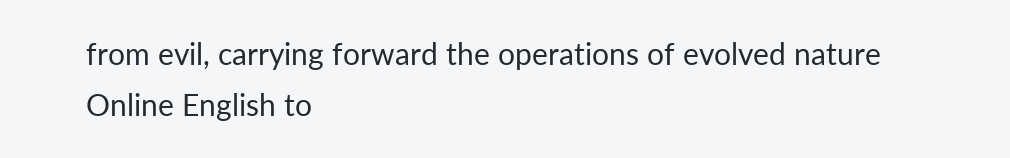from evil, carrying forward the operations of evolved nature Online English to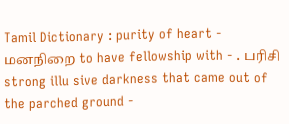Tamil Dictionary : purity of heart - மனநிறை to have fellowship with - . பரிசி strong illu sive darkness that came out of the parched ground -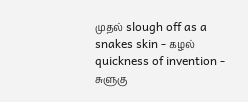முதல் slough off as a snakes skin - கழல் quickness of invention - சுளுகு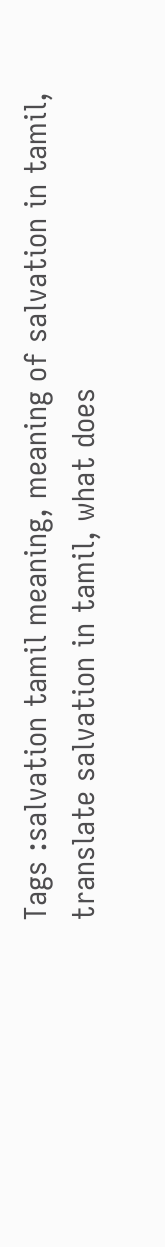Tags :salvation tamil meaning, meaning of salvation in tamil, translate salvation in tamil, what does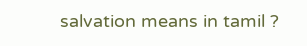salvation means in tamil ?